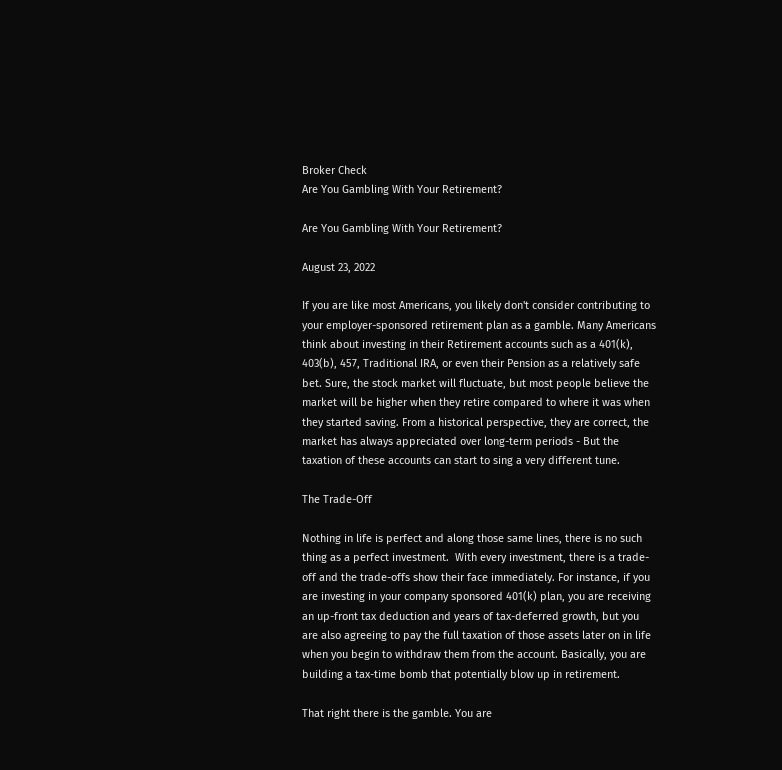Broker Check
Are You Gambling With Your Retirement?

Are You Gambling With Your Retirement?

August 23, 2022

If you are like most Americans, you likely don't consider contributing to your employer-sponsored retirement plan as a gamble. Many Americans think about investing in their Retirement accounts such as a 401(k), 403(b), 457, Traditional IRA, or even their Pension as a relatively safe bet. Sure, the stock market will fluctuate, but most people believe the market will be higher when they retire compared to where it was when they started saving. From a historical perspective, they are correct, the market has always appreciated over long-term periods - But the taxation of these accounts can start to sing a very different tune.

The Trade-Off

Nothing in life is perfect and along those same lines, there is no such thing as a perfect investment.  With every investment, there is a trade-off and the trade-offs show their face immediately. For instance, if you are investing in your company sponsored 401(k) plan, you are receiving an up-front tax deduction and years of tax-deferred growth, but you are also agreeing to pay the full taxation of those assets later on in life when you begin to withdraw them from the account. Basically, you are building a tax-time bomb that potentially blow up in retirement.

That right there is the gamble. You are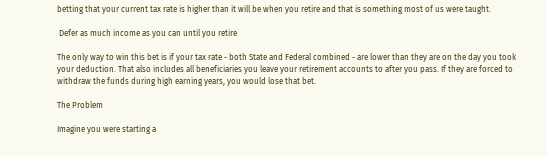betting that your current tax rate is higher than it will be when you retire and that is something most of us were taught.

 Defer as much income as you can until you retire

The only way to win this bet is if your tax rate - both State and Federal combined - are lower than they are on the day you took your deduction. That also includes all beneficiaries you leave your retirement accounts to after you pass. If they are forced to withdraw the funds during high earning years, you would lose that bet.

The Problem

Imagine you were starting a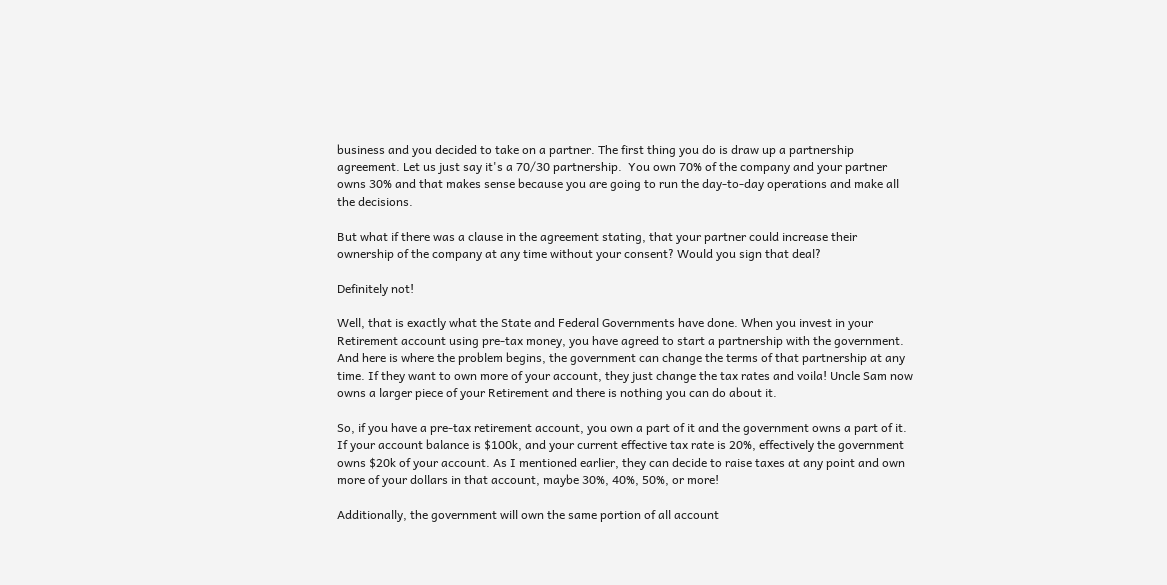business and you decided to take on a partner. The first thing you do is draw up a partnership agreement. Let us just say it's a 70/30 partnership.  You own 70% of the company and your partner owns 30% and that makes sense because you are going to run the day-to-day operations and make all the decisions.

But what if there was a clause in the agreement stating, that your partner could increase their ownership of the company at any time without your consent? Would you sign that deal?

Definitely not!

Well, that is exactly what the State and Federal Governments have done. When you invest in your Retirement account using pre-tax money, you have agreed to start a partnership with the government. And here is where the problem begins, the government can change the terms of that partnership at any time. If they want to own more of your account, they just change the tax rates and voila! Uncle Sam now owns a larger piece of your Retirement and there is nothing you can do about it.

So, if you have a pre-tax retirement account, you own a part of it and the government owns a part of it.  If your account balance is $100k, and your current effective tax rate is 20%, effectively the government owns $20k of your account. As I mentioned earlier, they can decide to raise taxes at any point and own more of your dollars in that account, maybe 30%, 40%, 50%, or more!

Additionally, the government will own the same portion of all account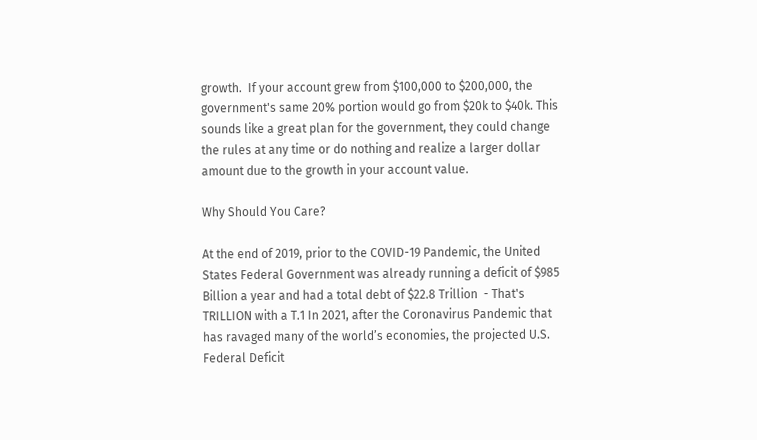growth.  If your account grew from $100,000 to $200,000, the government's same 20% portion would go from $20k to $40k. This sounds like a great plan for the government, they could change the rules at any time or do nothing and realize a larger dollar amount due to the growth in your account value.

Why Should You Care?

At the end of 2019, prior to the COVID-19 Pandemic, the United States Federal Government was already running a deficit of $985 Billion a year and had a total debt of $22.8 Trillion  - That's TRILLION with a T.1 In 2021, after the Coronavirus Pandemic that has ravaged many of the world’s economies, the projected U.S. Federal Deficit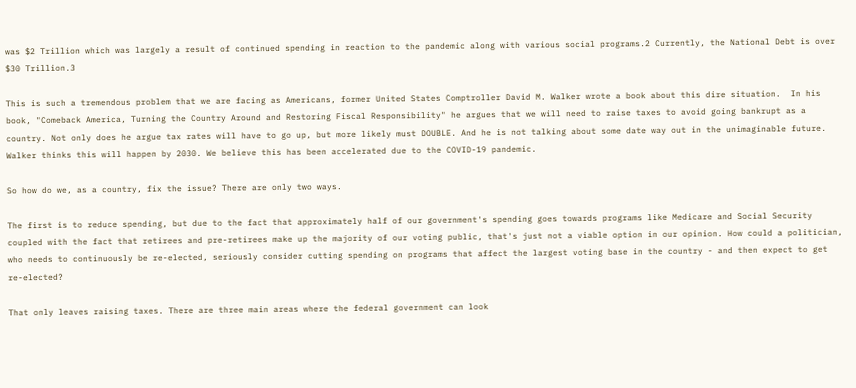was $2 Trillion which was largely a result of continued spending in reaction to the pandemic along with various social programs.2 Currently, the National Debt is over $30 Trillion.3

This is such a tremendous problem that we are facing as Americans, former United States Comptroller David M. Walker wrote a book about this dire situation.  In his book, "Comeback America, Turning the Country Around and Restoring Fiscal Responsibility" he argues that we will need to raise taxes to avoid going bankrupt as a country. Not only does he argue tax rates will have to go up, but more likely must DOUBLE. And he is not talking about some date way out in the unimaginable future. Walker thinks this will happen by 2030. We believe this has been accelerated due to the COVID-19 pandemic.

So how do we, as a country, fix the issue? There are only two ways.

The first is to reduce spending, but due to the fact that approximately half of our government's spending goes towards programs like Medicare and Social Security coupled with the fact that retirees and pre-retirees make up the majority of our voting public, that's just not a viable option in our opinion. How could a politician, who needs to continuously be re-elected, seriously consider cutting spending on programs that affect the largest voting base in the country - and then expect to get re-elected?

That only leaves raising taxes. There are three main areas where the federal government can look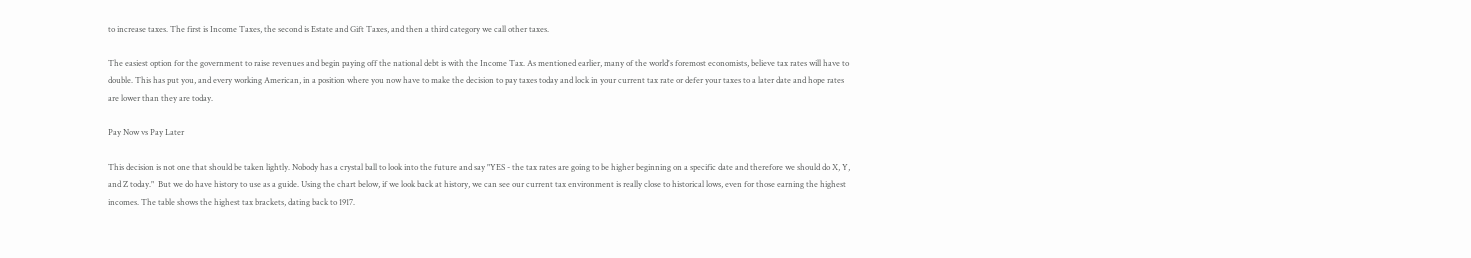to increase taxes. The first is Income Taxes, the second is Estate and Gift Taxes, and then a third category we call other taxes.

The easiest option for the government to raise revenues and begin paying off the national debt is with the Income Tax. As mentioned earlier, many of the world's foremost economists, believe tax rates will have to double. This has put you, and every working American, in a position where you now have to make the decision to pay taxes today and lock in your current tax rate or defer your taxes to a later date and hope rates are lower than they are today.

Pay Now vs Pay Later

This decision is not one that should be taken lightly. Nobody has a crystal ball to look into the future and say "YES - the tax rates are going to be higher beginning on a specific date and therefore we should do X, Y, and Z today."  But we do have history to use as a guide. Using the chart below, if we look back at history, we can see our current tax environment is really close to historical lows, even for those earning the highest incomes. The table shows the highest tax brackets, dating back to 1917.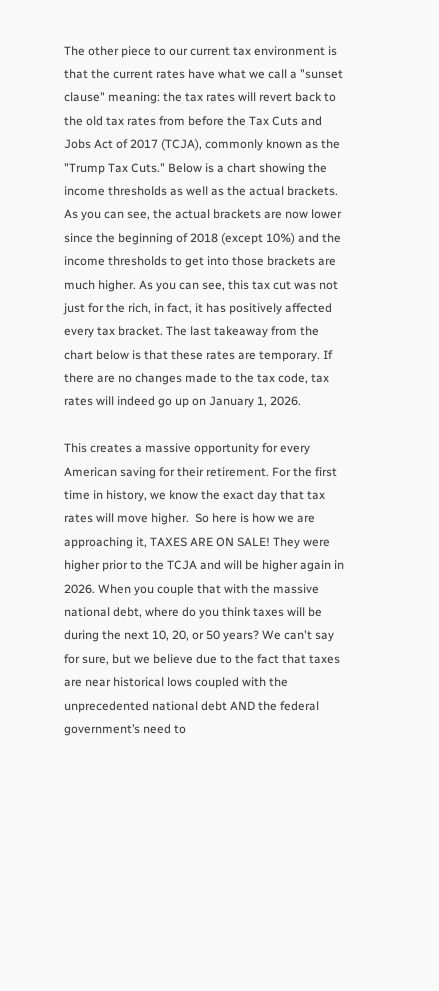The other piece to our current tax environment is that the current rates have what we call a "sunset clause" meaning: the tax rates will revert back to the old tax rates from before the Tax Cuts and Jobs Act of 2017 (TCJA), commonly known as the "Trump Tax Cuts." Below is a chart showing the income thresholds as well as the actual brackets. As you can see, the actual brackets are now lower since the beginning of 2018 (except 10%) and the income thresholds to get into those brackets are much higher. As you can see, this tax cut was not just for the rich, in fact, it has positively affected every tax bracket. The last takeaway from the chart below is that these rates are temporary. If there are no changes made to the tax code, tax rates will indeed go up on January 1, 2026.

This creates a massive opportunity for every American saving for their retirement. For the first time in history, we know the exact day that tax rates will move higher.  So here is how we are approaching it, TAXES ARE ON SALE! They were higher prior to the TCJA and will be higher again in 2026. When you couple that with the massive national debt, where do you think taxes will be during the next 10, 20, or 50 years? We can't say for sure, but we believe due to the fact that taxes are near historical lows coupled with the unprecedented national debt AND the federal government’s need to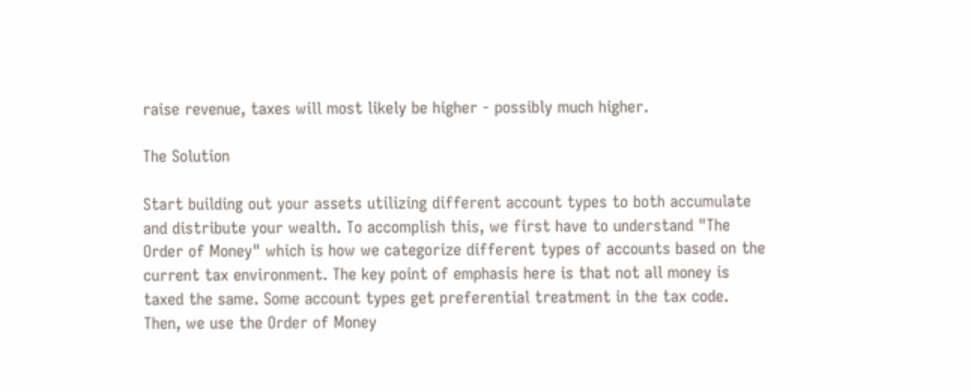raise revenue, taxes will most likely be higher - possibly much higher.

The Solution

Start building out your assets utilizing different account types to both accumulate and distribute your wealth. To accomplish this, we first have to understand "The Order of Money" which is how we categorize different types of accounts based on the current tax environment. The key point of emphasis here is that not all money is taxed the same. Some account types get preferential treatment in the tax code.  Then, we use the Order of Money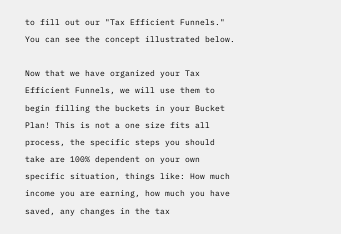to fill out our "Tax Efficient Funnels." You can see the concept illustrated below.

Now that we have organized your Tax Efficient Funnels, we will use them to begin filling the buckets in your Bucket Plan! This is not a one size fits all process, the specific steps you should take are 100% dependent on your own specific situation, things like: How much income you are earning, how much you have saved, any changes in the tax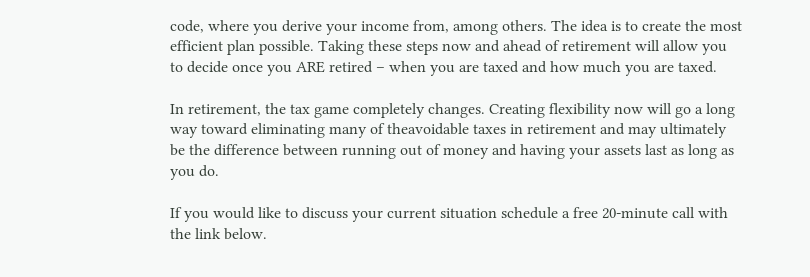code, where you derive your income from, among others. The idea is to create the most efficient plan possible. Taking these steps now and ahead of retirement will allow you to decide once you ARE retired – when you are taxed and how much you are taxed.

In retirement, the tax game completely changes. Creating flexibility now will go a long way toward eliminating many of theavoidable taxes in retirement and may ultimately be the difference between running out of money and having your assets last as long as you do.

If you would like to discuss your current situation schedule a free 20-minute call with the link below.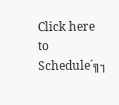Click here to Schedule´╗┐